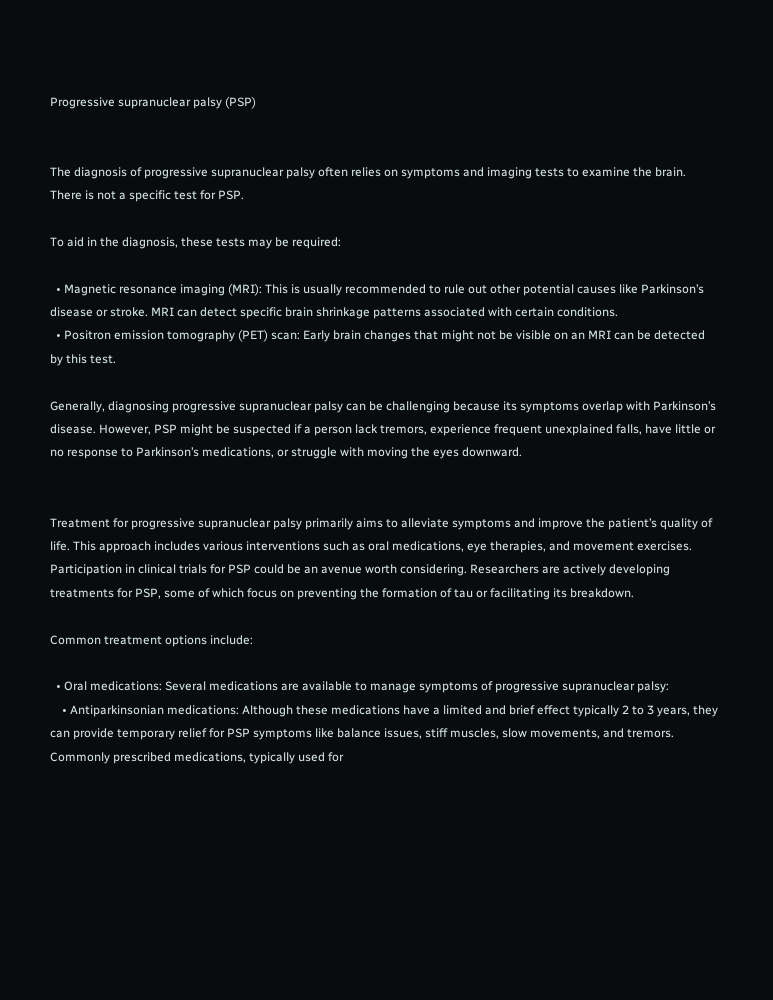Progressive supranuclear palsy (PSP)


The diagnosis of progressive supranuclear palsy often relies on symptoms and imaging tests to examine the brain. There is not a specific test for PSP.

To aid in the diagnosis, these tests may be required:

  • Magnetic resonance imaging (MRI): This is usually recommended to rule out other potential causes like Parkinson’s disease or stroke. MRI can detect specific brain shrinkage patterns associated with certain conditions.
  • Positron emission tomography (PET) scan: Early brain changes that might not be visible on an MRI can be detected by this test.

Generally, diagnosing progressive supranuclear palsy can be challenging because its symptoms overlap with Parkinson’s disease. However, PSP might be suspected if a person lack tremors, experience frequent unexplained falls, have little or no response to Parkinson’s medications, or struggle with moving the eyes downward.


Treatment for progressive supranuclear palsy primarily aims to alleviate symptoms and improve the patient’s quality of life. This approach includes various interventions such as oral medications, eye therapies, and movement exercises. Participation in clinical trials for PSP could be an avenue worth considering. Researchers are actively developing treatments for PSP, some of which focus on preventing the formation of tau or facilitating its breakdown.

Common treatment options include:

  • Oral medications: Several medications are available to manage symptoms of progressive supranuclear palsy:
    • Antiparkinsonian medications: Although these medications have a limited and brief effect typically 2 to 3 years, they can provide temporary relief for PSP symptoms like balance issues, stiff muscles, slow movements, and tremors. Commonly prescribed medications, typically used for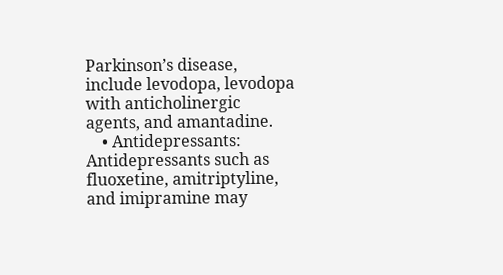Parkinson’s disease, include levodopa, levodopa with anticholinergic agents, and amantadine.
    • Antidepressants: Antidepressants such as fluoxetine, amitriptyline, and imipramine may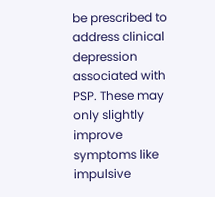be prescribed to address clinical depression associated with PSP. These may only slightly improve symptoms like impulsive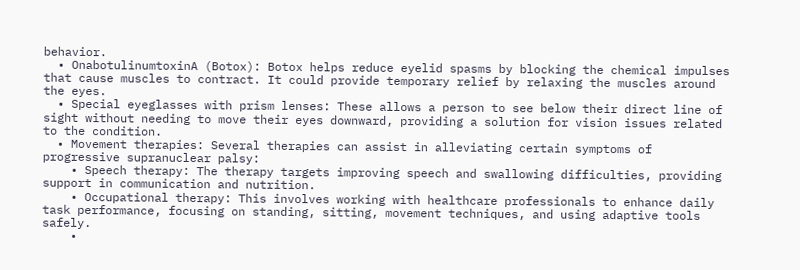behavior.
  • OnabotulinumtoxinA (Botox): Botox helps reduce eyelid spasms by blocking the chemical impulses that cause muscles to contract. It could provide temporary relief by relaxing the muscles around the eyes.
  • Special eyeglasses with prism lenses: These allows a person to see below their direct line of sight without needing to move their eyes downward, providing a solution for vision issues related to the condition.
  • Movement therapies: Several therapies can assist in alleviating certain symptoms of progressive supranuclear palsy:
    • Speech therapy: The therapy targets improving speech and swallowing difficulties, providing support in communication and nutrition.
    • Occupational therapy: This involves working with healthcare professionals to enhance daily task performance, focusing on standing, sitting, movement techniques, and using adaptive tools safely.
    •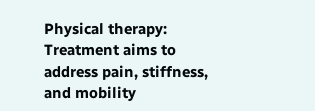Physical therapy: Treatment aims to address pain, stiffness, and mobility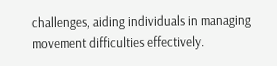challenges, aiding individuals in managing movement difficulties effectively.